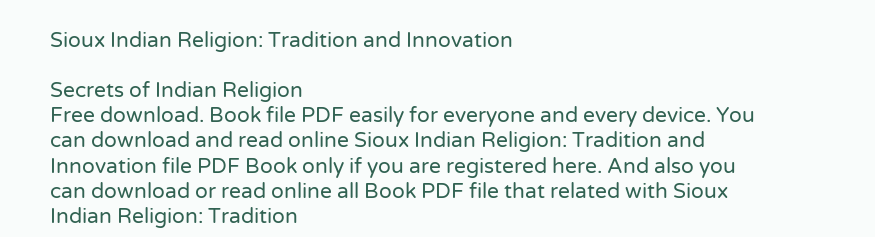Sioux Indian Religion: Tradition and Innovation

Secrets of Indian Religion
Free download. Book file PDF easily for everyone and every device. You can download and read online Sioux Indian Religion: Tradition and Innovation file PDF Book only if you are registered here. And also you can download or read online all Book PDF file that related with Sioux Indian Religion: Tradition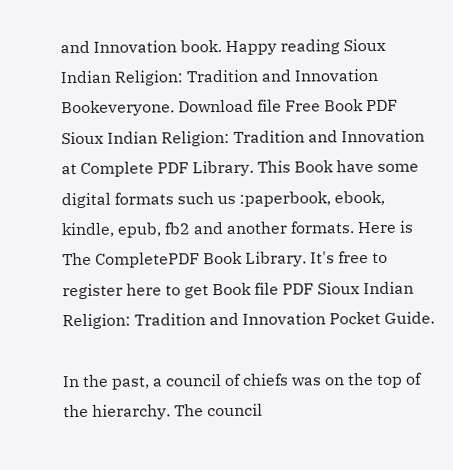and Innovation book. Happy reading Sioux Indian Religion: Tradition and Innovation Bookeveryone. Download file Free Book PDF Sioux Indian Religion: Tradition and Innovation at Complete PDF Library. This Book have some digital formats such us :paperbook, ebook, kindle, epub, fb2 and another formats. Here is The CompletePDF Book Library. It's free to register here to get Book file PDF Sioux Indian Religion: Tradition and Innovation Pocket Guide.

In the past, a council of chiefs was on the top of the hierarchy. The council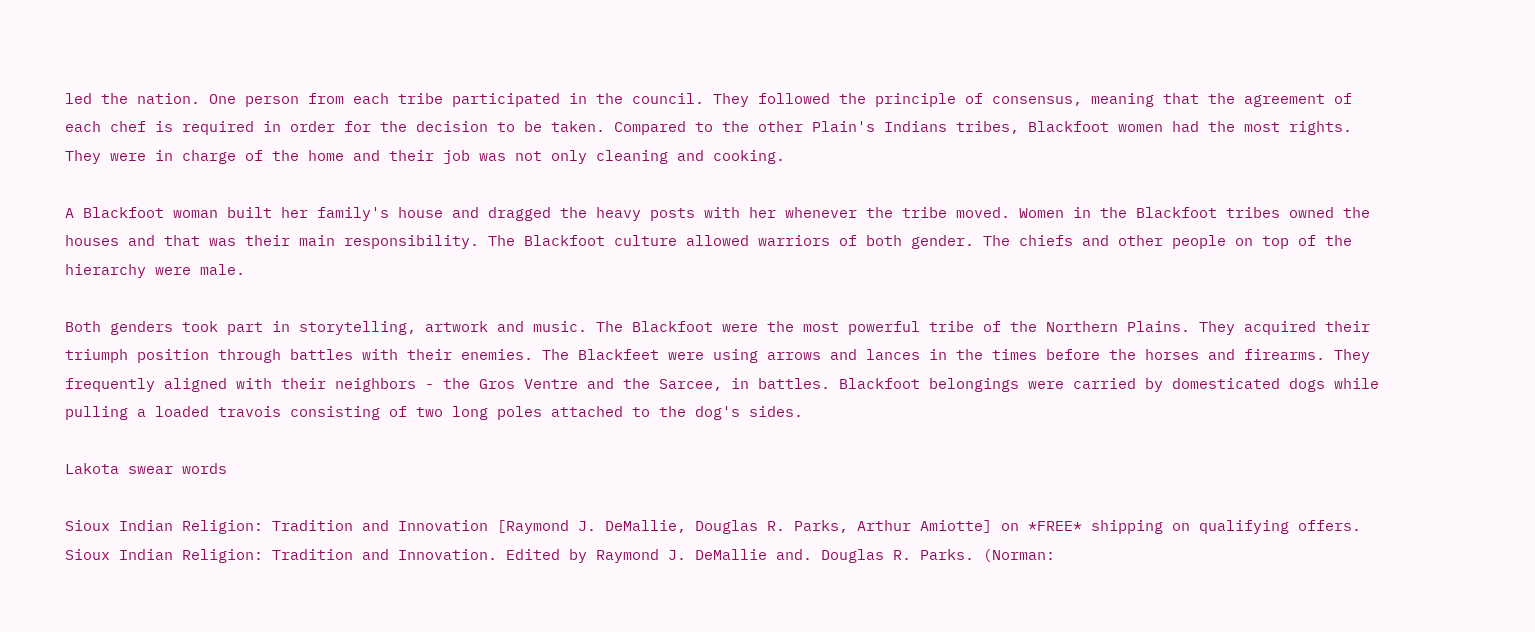led the nation. One person from each tribe participated in the council. They followed the principle of consensus, meaning that the agreement of each chef is required in order for the decision to be taken. Compared to the other Plain's Indians tribes, Blackfoot women had the most rights. They were in charge of the home and their job was not only cleaning and cooking.

A Blackfoot woman built her family's house and dragged the heavy posts with her whenever the tribe moved. Women in the Blackfoot tribes owned the houses and that was their main responsibility. The Blackfoot culture allowed warriors of both gender. The chiefs and other people on top of the hierarchy were male.

Both genders took part in storytelling, artwork and music. The Blackfoot were the most powerful tribe of the Northern Plains. They acquired their triumph position through battles with their enemies. The Blackfeet were using arrows and lances in the times before the horses and firearms. They frequently aligned with their neighbors - the Gros Ventre and the Sarcee, in battles. Blackfoot belongings were carried by domesticated dogs while pulling a loaded travois consisting of two long poles attached to the dog's sides.

Lakota swear words

Sioux Indian Religion: Tradition and Innovation [Raymond J. DeMallie, Douglas R. Parks, Arthur Amiotte] on *FREE* shipping on qualifying offers. Sioux Indian Religion: Tradition and Innovation. Edited by Raymond J. DeMallie and. Douglas R. Parks. (Norman: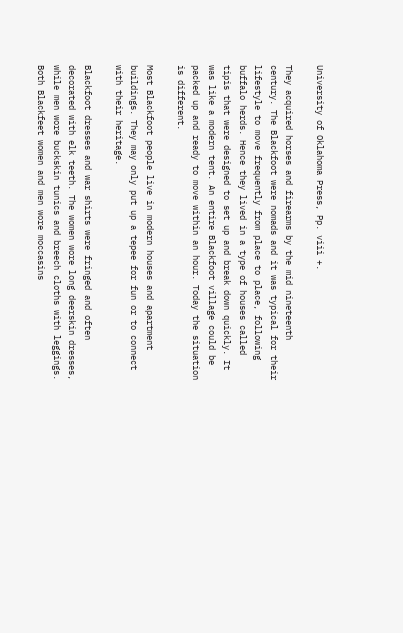University of Oklahoma Press, Pp. viii +.

They acquired horses and firearms by the mid nineteenth century. The Blackfoot were nomads and it was typical for their lifestyle to move frequently from place to place, following buffalo herds. Hence they lived in a type of houses called tipis that were designed to set up and break down quickly. It was like a modern tent. An entire Blackfoot village could be packed up and ready to move within an hour. Today the situation is different.

Most Blackfoot people live in modern houses and apartment buildings. They may only put up a tepee for fun or to connect with their heritage.

Blackfoot dresses and war shirts were fringed and often decorated with elk teeth. The women wore long deerskin dresses, while men wore buckskin tunics and breech cloths with leggings. Both Blackfeet women and men wore moccasins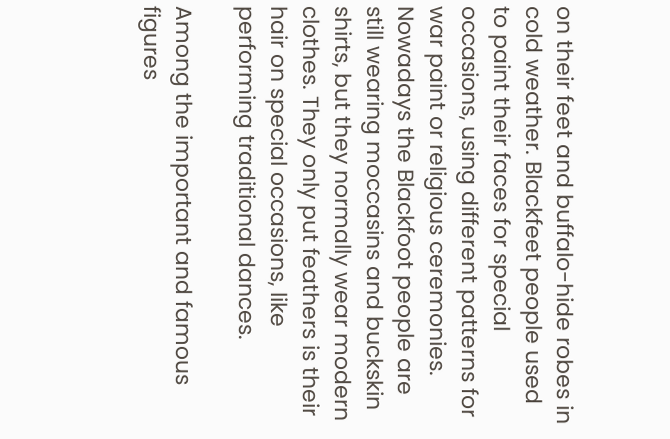on their feet and buffalo-hide robes in cold weather. Blackfeet people used to paint their faces for special occasions, using different patterns for war paint or religious ceremonies. Nowadays the Blackfoot people are still wearing moccasins and buckskin shirts, but they normally wear modern clothes. They only put feathers is their hair on special occasions, like performing traditional dances.

Among the important and famous figures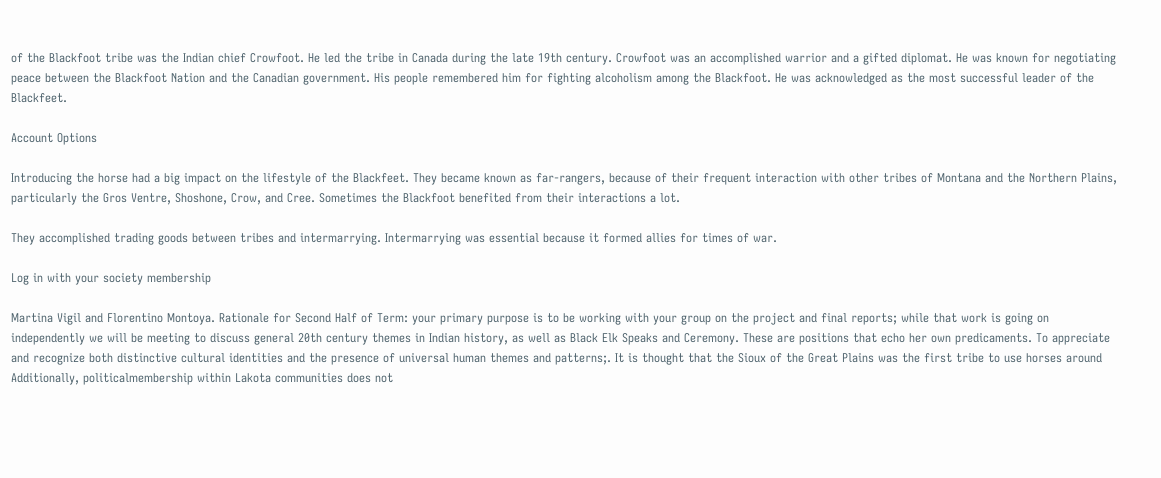of the Blackfoot tribe was the Indian chief Crowfoot. He led the tribe in Canada during the late 19th century. Crowfoot was an accomplished warrior and a gifted diplomat. He was known for negotiating peace between the Blackfoot Nation and the Canadian government. His people remembered him for fighting alcoholism among the Blackfoot. He was acknowledged as the most successful leader of the Blackfeet.

Account Options

Introducing the horse had a big impact on the lifestyle of the Blackfeet. They became known as far-rangers, because of their frequent interaction with other tribes of Montana and the Northern Plains, particularly the Gros Ventre, Shoshone, Crow, and Cree. Sometimes the Blackfoot benefited from their interactions a lot.

They accomplished trading goods between tribes and intermarrying. Intermarrying was essential because it formed allies for times of war.

Log in with your society membership

Martina Vigil and Florentino Montoya. Rationale for Second Half of Term: your primary purpose is to be working with your group on the project and final reports; while that work is going on independently we will be meeting to discuss general 20th century themes in Indian history, as well as Black Elk Speaks and Ceremony. These are positions that echo her own predicaments. To appreciate and recognize both distinctive cultural identities and the presence of universal human themes and patterns;. It is thought that the Sioux of the Great Plains was the first tribe to use horses around Additionally, politicalmembership within Lakota communities does not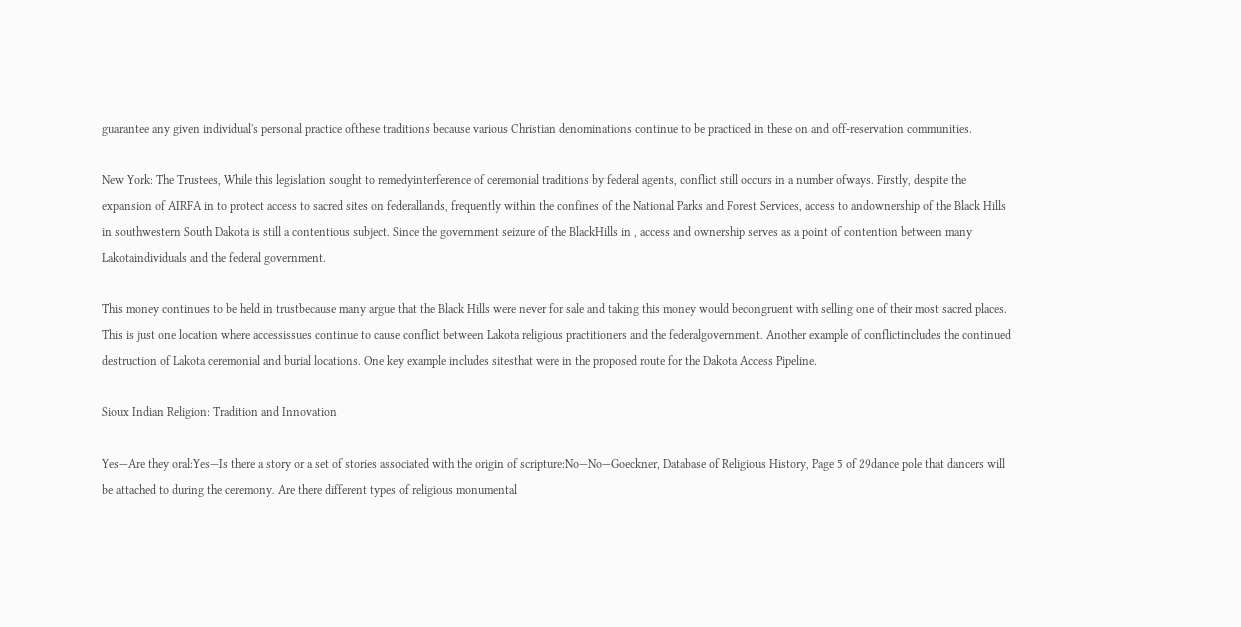guarantee any given individual's personal practice ofthese traditions because various Christian denominations continue to be practiced in these on and off-reservation communities.

New York: The Trustees, While this legislation sought to remedyinterference of ceremonial traditions by federal agents, conflict still occurs in a number ofways. Firstly, despite the expansion of AIRFA in to protect access to sacred sites on federallands, frequently within the confines of the National Parks and Forest Services, access to andownership of the Black Hills in southwestern South Dakota is still a contentious subject. Since the government seizure of the BlackHills in , access and ownership serves as a point of contention between many Lakotaindividuals and the federal government.

This money continues to be held in trustbecause many argue that the Black Hills were never for sale and taking this money would becongruent with selling one of their most sacred places. This is just one location where accessissues continue to cause conflict between Lakota religious practitioners and the federalgovernment. Another example of conflictincludes the continued destruction of Lakota ceremonial and burial locations. One key example includes sitesthat were in the proposed route for the Dakota Access Pipeline.

Sioux Indian Religion: Tradition and Innovation

Yes—Are they oral:Yes—Is there a story or a set of stories associated with the origin of scripture:No—No—Goeckner, Database of Religious History, Page 5 of 29dance pole that dancers will be attached to during the ceremony. Are there different types of religious monumental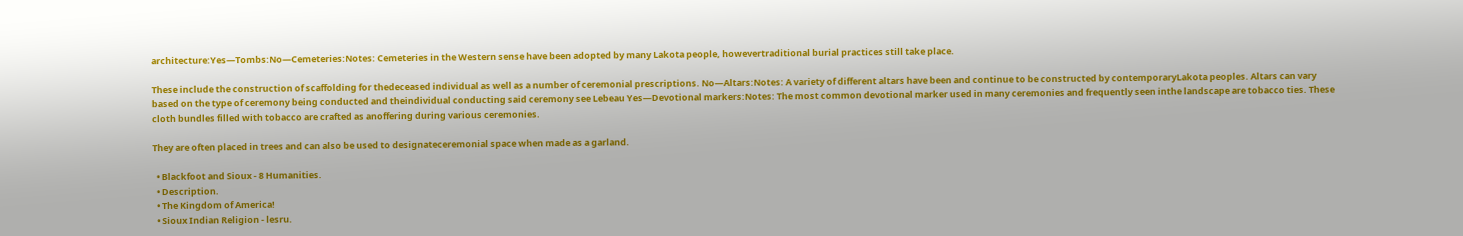architecture:Yes—Tombs:No—Cemeteries:Notes: Cemeteries in the Western sense have been adopted by many Lakota people, howevertraditional burial practices still take place.

These include the construction of scaffolding for thedeceased individual as well as a number of ceremonial prescriptions. No—Altars:Notes: A variety of different altars have been and continue to be constructed by contemporaryLakota peoples. Altars can vary based on the type of ceremony being conducted and theindividual conducting said ceremony see Lebeau Yes—Devotional markers:Notes: The most common devotional marker used in many ceremonies and frequently seen inthe landscape are tobacco ties. These cloth bundles filled with tobacco are crafted as anoffering during various ceremonies.

They are often placed in trees and can also be used to designateceremonial space when made as a garland.

  • Blackfoot and Sioux - 8 Humanities.
  • Description.
  • The Kingdom of America!
  • Sioux Indian Religion - lesru.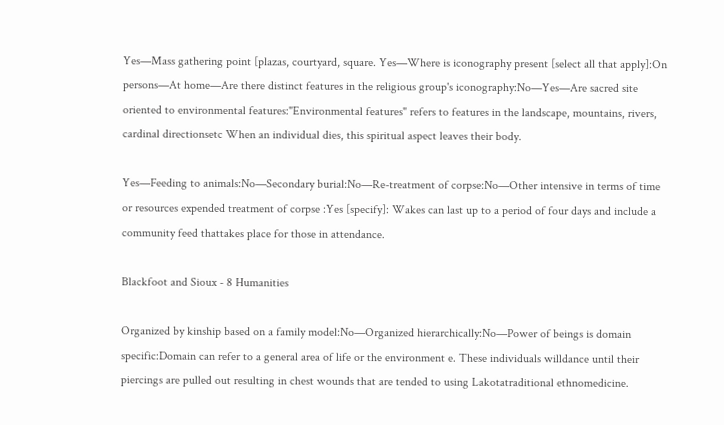Yes—Mass gathering point [plazas, courtyard, square. Yes—Where is iconography present [select all that apply]:On persons—At home—Are there distinct features in the religious group's iconography:No—Yes—Are sacred site oriented to environmental features:"Environmental features" refers to features in the landscape, mountains, rivers, cardinal directionsetc When an individual dies, this spiritual aspect leaves their body.

Yes—Feeding to animals:No—Secondary burial:No—Re-treatment of corpse:No—Other intensive in terms of time or resources expended treatment of corpse :Yes [specify]: Wakes can last up to a period of four days and include a community feed thattakes place for those in attendance.

Blackfoot and Sioux - 8 Humanities

Organized by kinship based on a family model:No—Organized hierarchically:No—Power of beings is domain specific:Domain can refer to a general area of life or the environment e. These individuals willdance until their piercings are pulled out resulting in chest wounds that are tended to using Lakotatraditional ethnomedicine.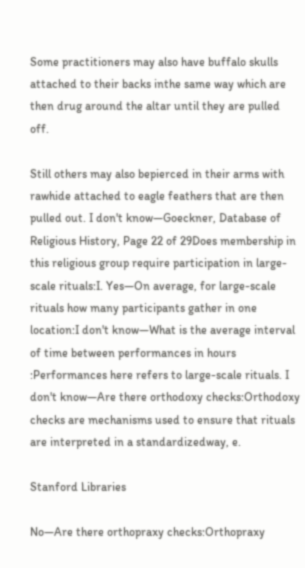Some practitioners may also have buffalo skulls attached to their backs inthe same way which are then drug around the altar until they are pulled off.

Still others may also bepierced in their arms with rawhide attached to eagle feathers that are then pulled out. I don't know—Goeckner, Database of Religious History, Page 22 of 29Does membership in this religious group require participation in large-scale rituals:I. Yes—On average, for large-scale rituals how many participants gather in one location:I don't know—What is the average interval of time between performances in hours :Performances here refers to large-scale rituals. I don't know—Are there orthodoxy checks:Orthodoxy checks are mechanisms used to ensure that rituals are interpreted in a standardizedway, e.

Stanford Libraries

No—Are there orthopraxy checks:Orthopraxy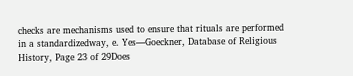checks are mechanisms used to ensure that rituals are performed in a standardizedway, e. Yes—Goeckner, Database of Religious History, Page 23 of 29Does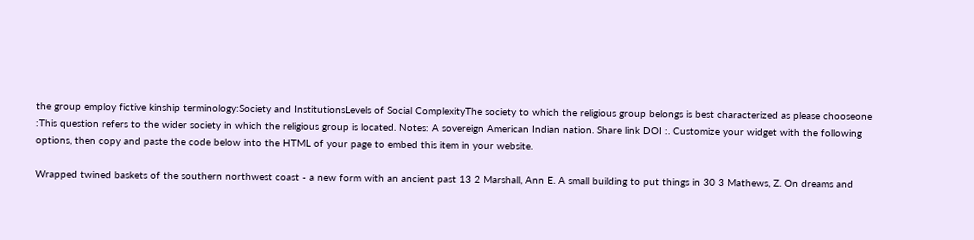the group employ fictive kinship terminology:Society and InstitutionsLevels of Social ComplexityThe society to which the religious group belongs is best characterized as please chooseone :This question refers to the wider society in which the religious group is located. Notes: A sovereign American Indian nation. Share link DOI :. Customize your widget with the following options, then copy and paste the code below into the HTML of your page to embed this item in your website.

Wrapped twined baskets of the southern northwest coast - a new form with an ancient past 13 2 Marshall, Ann E. A small building to put things in 30 3 Mathews, Z. On dreams and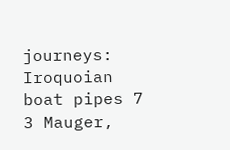journeys: Iroquoian boat pipes 7 3 Mauger,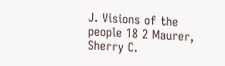J. Visions of the people 18 2 Maurer, Sherry C.